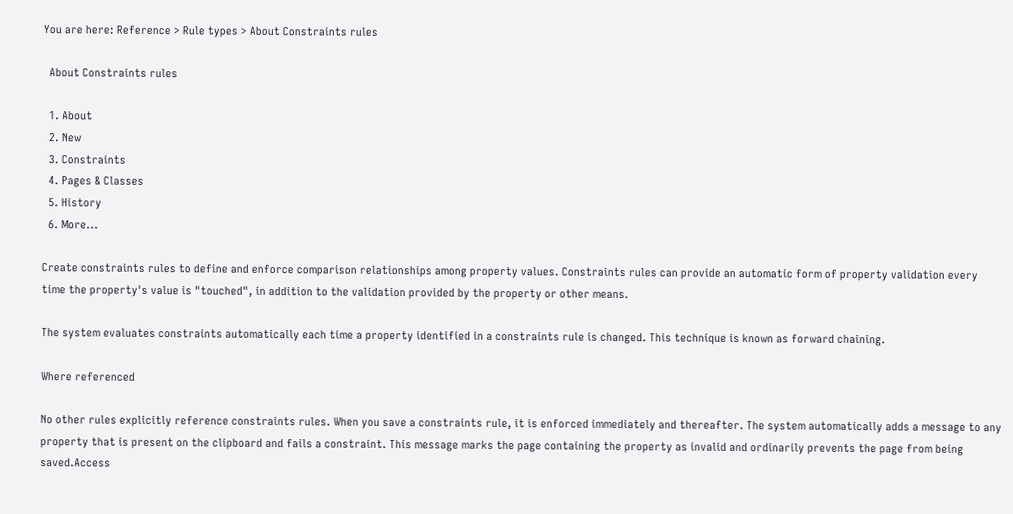You are here: Reference > Rule types > About Constraints rules

  About Constraints rules

  1. About
  2. New
  3. Constraints
  4. Pages & Classes
  5. History
  6. More...

Create constraints rules to define and enforce comparison relationships among property values. Constraints rules can provide an automatic form of property validation every time the property's value is "touched", in addition to the validation provided by the property or other means.

The system evaluates constraints automatically each time a property identified in a constraints rule is changed. This technique is known as forward chaining.

Where referenced

No other rules explicitly reference constraints rules. When you save a constraints rule, it is enforced immediately and thereafter. The system automatically adds a message to any property that is present on the clipboard and fails a constraint. This message marks the page containing the property as invalid and ordinarily prevents the page from being saved.Access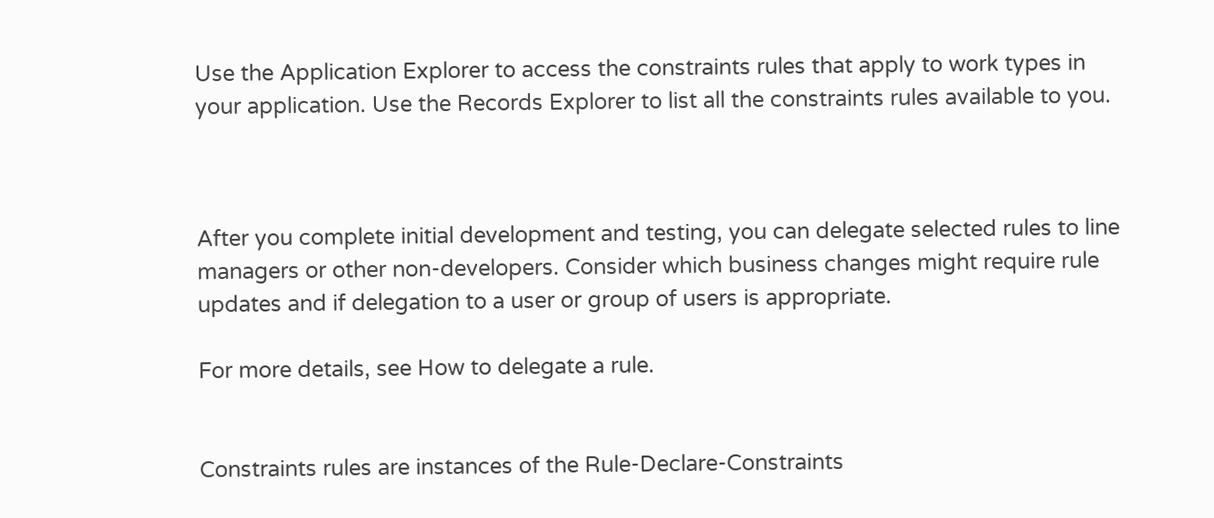Use the Application Explorer to access the constraints rules that apply to work types in your application. Use the Records Explorer to list all the constraints rules available to you.



After you complete initial development and testing, you can delegate selected rules to line managers or other non-developers. Consider which business changes might require rule updates and if delegation to a user or group of users is appropriate.

For more details, see How to delegate a rule.


Constraints rules are instances of the Rule-Declare-Constraints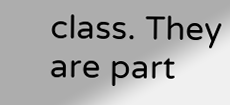class. They are part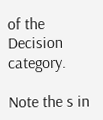of the Decision category.

Note the s in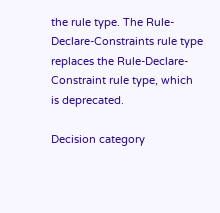the rule type. The Rule-Declare-Constraints rule type replaces the Rule-Declare-Constraint rule type, which is deprecated.

Decision category